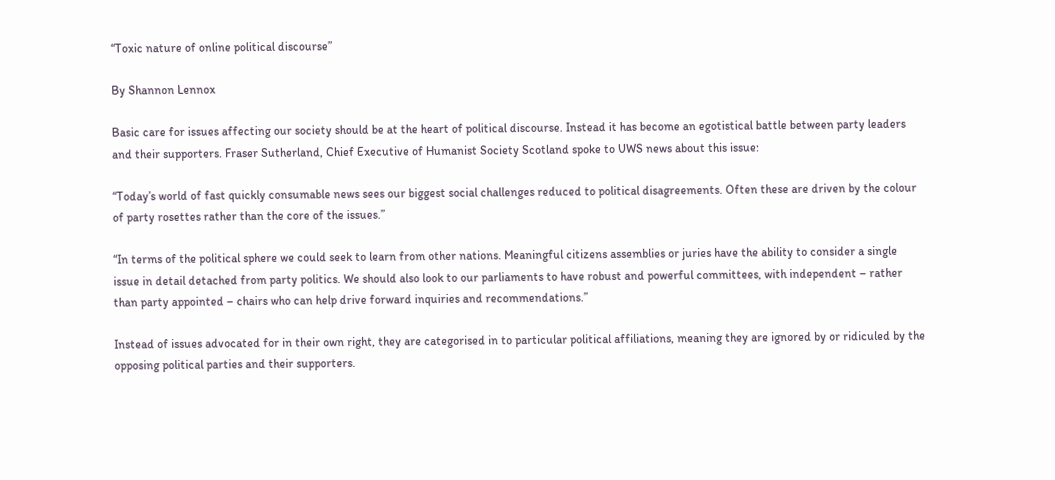“Toxic nature of online political discourse”

By Shannon Lennox

Basic care for issues affecting our society should be at the heart of political discourse. Instead it has become an egotistical battle between party leaders and their supporters. Fraser Sutherland, Chief Executive of Humanist Society Scotland spoke to UWS news about this issue:

“Today’s world of fast quickly consumable news sees our biggest social challenges reduced to political disagreements. Often these are driven by the colour of party rosettes rather than the core of the issues.”

“In terms of the political sphere we could seek to learn from other nations. Meaningful citizens assemblies or juries have the ability to consider a single issue in detail detached from party politics. We should also look to our parliaments to have robust and powerful committees, with independent – rather than party appointed – chairs who can help drive forward inquiries and recommendations.”

Instead of issues advocated for in their own right, they are categorised in to particular political affiliations, meaning they are ignored by or ridiculed by the opposing political parties and their supporters.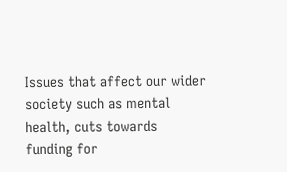Issues that affect our wider society such as mental health, cuts towards funding for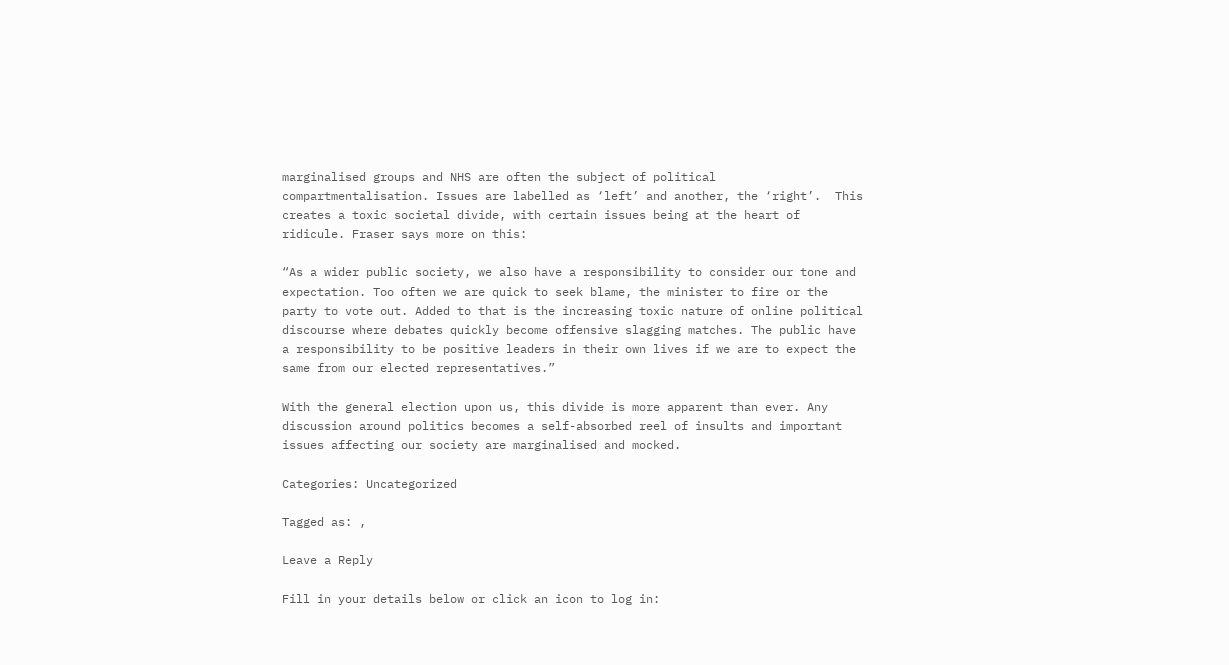marginalised groups and NHS are often the subject of political compartmentalisation. Issues are labelled as ‘left’ and another, the ‘right’.  This creates a toxic societal divide, with certain issues being at the heart of ridicule. Fraser says more on this:

“As a wider public society, we also have a responsibility to consider our tone and expectation. Too often we are quick to seek blame, the minister to fire or the party to vote out. Added to that is the increasing toxic nature of online political discourse where debates quickly become offensive slagging matches. The public have a responsibility to be positive leaders in their own lives if we are to expect the same from our elected representatives.”

With the general election upon us, this divide is more apparent than ever. Any discussion around politics becomes a self-absorbed reel of insults and important issues affecting our society are marginalised and mocked.

Categories: Uncategorized

Tagged as: ,

Leave a Reply

Fill in your details below or click an icon to log in: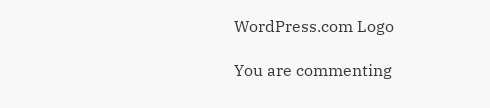WordPress.com Logo

You are commenting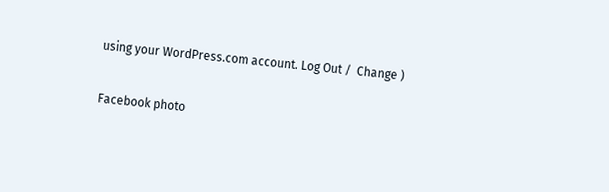using your WordPress.com account. Log Out /  Change )

Facebook photo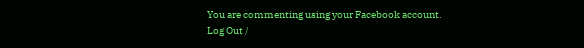You are commenting using your Facebook account. Log Out /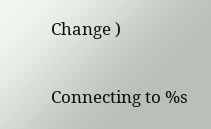Change )

Connecting to %s